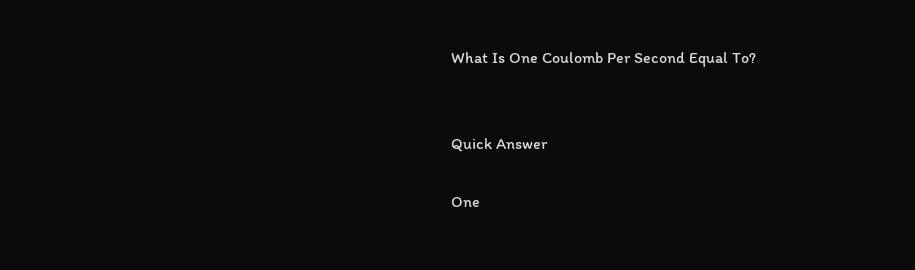What Is One Coulomb Per Second Equal To?


Quick Answer

One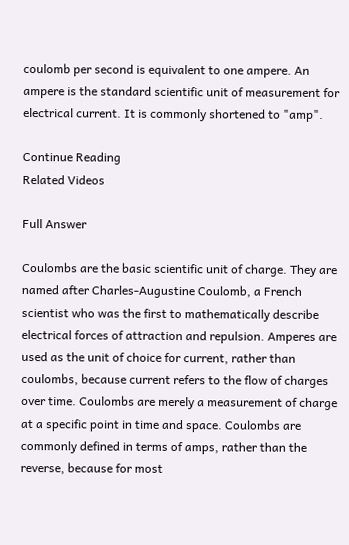coulomb per second is equivalent to one ampere. An ampere is the standard scientific unit of measurement for electrical current. It is commonly shortened to "amp".

Continue Reading
Related Videos

Full Answer

Coulombs are the basic scientific unit of charge. They are named after Charles-Augustine Coulomb, a French scientist who was the first to mathematically describe electrical forces of attraction and repulsion. Amperes are used as the unit of choice for current, rather than coulombs, because current refers to the flow of charges over time. Coulombs are merely a measurement of charge at a specific point in time and space. Coulombs are commonly defined in terms of amps, rather than the reverse, because for most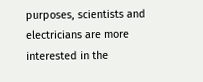purposes, scientists and electricians are more interested in the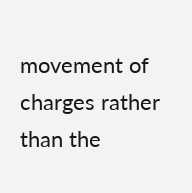movement of charges rather than the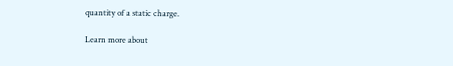quantity of a static charge.

Learn more about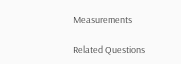Measurements

Related Questions